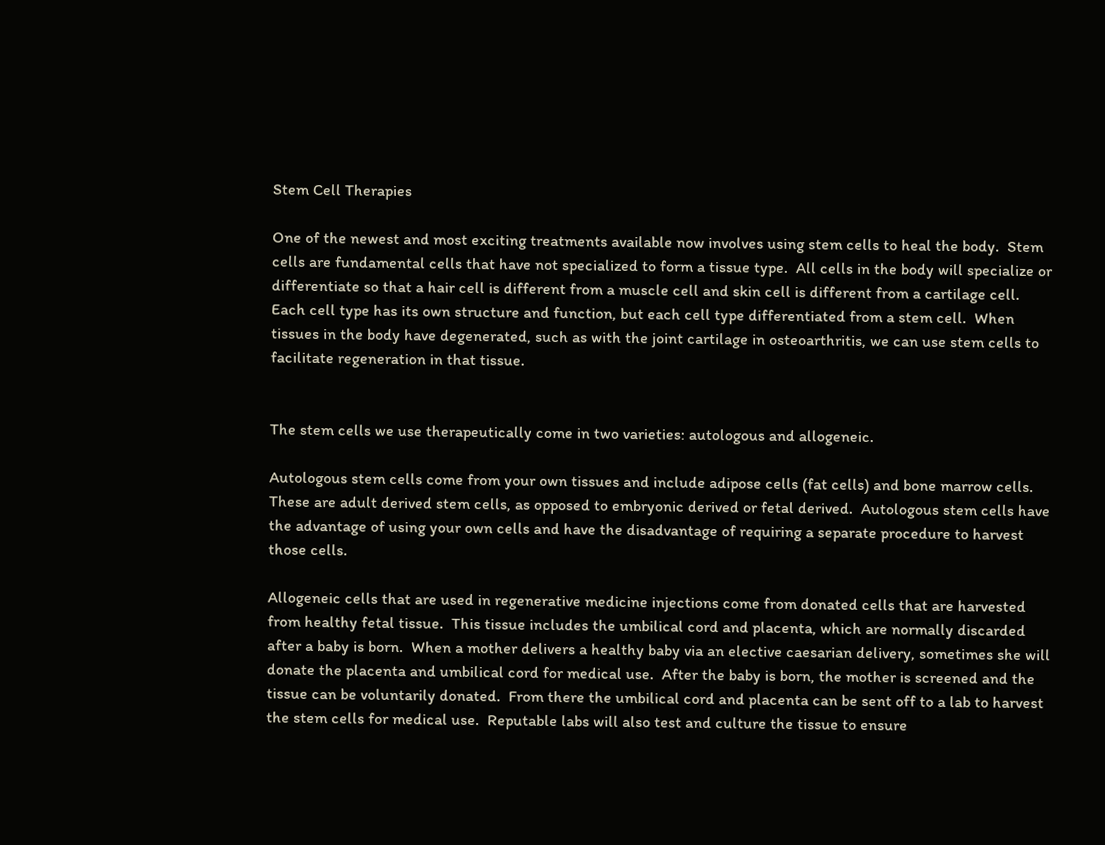Stem Cell Therapies

One of the newest and most exciting treatments available now involves using stem cells to heal the body.  Stem cells are fundamental cells that have not specialized to form a tissue type.  All cells in the body will specialize or differentiate so that a hair cell is different from a muscle cell and skin cell is different from a cartilage cell.  Each cell type has its own structure and function, but each cell type differentiated from a stem cell.  When tissues in the body have degenerated, such as with the joint cartilage in osteoarthritis, we can use stem cells to facilitate regeneration in that tissue.


The stem cells we use therapeutically come in two varieties: autologous and allogeneic.

Autologous stem cells come from your own tissues and include adipose cells (fat cells) and bone marrow cells.  These are adult derived stem cells, as opposed to embryonic derived or fetal derived.  Autologous stem cells have the advantage of using your own cells and have the disadvantage of requiring a separate procedure to harvest those cells.

Allogeneic cells that are used in regenerative medicine injections come from donated cells that are harvested from healthy fetal tissue.  This tissue includes the umbilical cord and placenta, which are normally discarded after a baby is born.  When a mother delivers a healthy baby via an elective caesarian delivery, sometimes she will donate the placenta and umbilical cord for medical use.  After the baby is born, the mother is screened and the tissue can be voluntarily donated.  From there the umbilical cord and placenta can be sent off to a lab to harvest the stem cells for medical use.  Reputable labs will also test and culture the tissue to ensure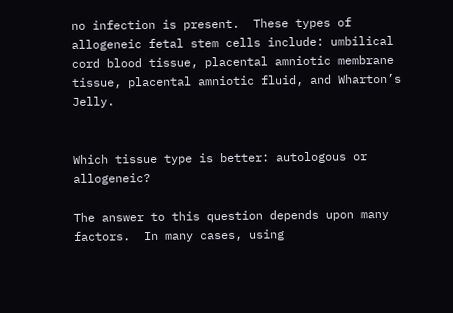no infection is present.  These types of allogeneic fetal stem cells include: umbilical cord blood tissue, placental amniotic membrane tissue, placental amniotic fluid, and Wharton’s Jelly.


Which tissue type is better: autologous or allogeneic?

The answer to this question depends upon many factors.  In many cases, using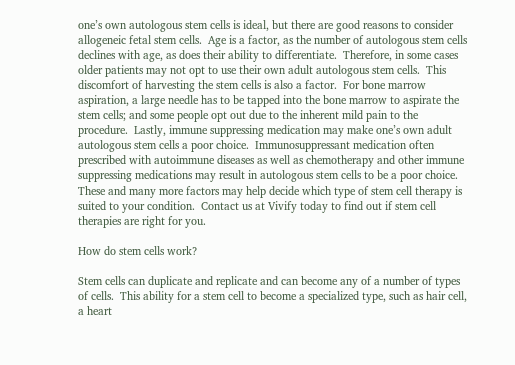one’s own autologous stem cells is ideal, but there are good reasons to consider allogeneic fetal stem cells.  Age is a factor, as the number of autologous stem cells declines with age, as does their ability to differentiate.  Therefore, in some cases older patients may not opt to use their own adult autologous stem cells.  This discomfort of harvesting the stem cells is also a factor.  For bone marrow aspiration, a large needle has to be tapped into the bone marrow to aspirate the stem cells; and some people opt out due to the inherent mild pain to the procedure.  Lastly, immune suppressing medication may make one’s own adult autologous stem cells a poor choice.  Immunosuppressant medication often prescribed with autoimmune diseases as well as chemotherapy and other immune suppressing medications may result in autologous stem cells to be a poor choice.  These and many more factors may help decide which type of stem cell therapy is suited to your condition.  Contact us at Vivify today to find out if stem cell therapies are right for you.

How do stem cells work?

Stem cells can duplicate and replicate and can become any of a number of types of cells.  This ability for a stem cell to become a specialized type, such as hair cell, a heart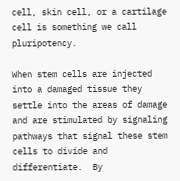cell, skin cell, or a cartilage cell is something we call pluripotency.

When stem cells are injected into a damaged tissue they settle into the areas of damage and are stimulated by signaling pathways that signal these stem cells to divide and differentiate.  By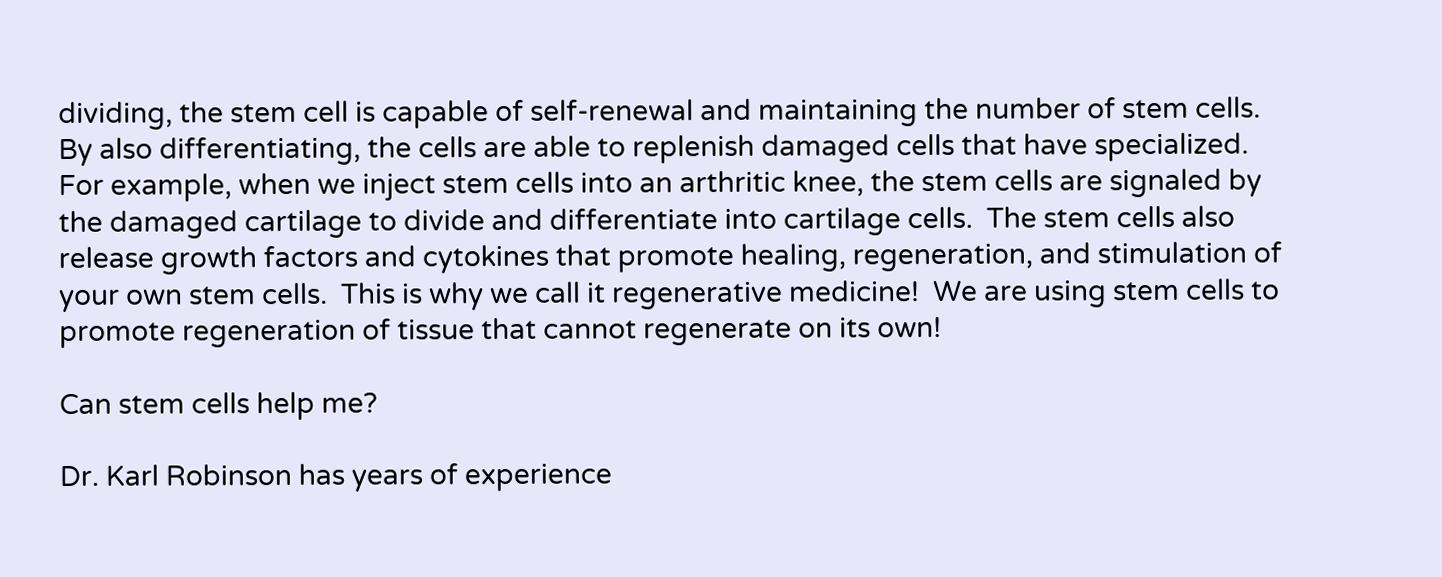dividing, the stem cell is capable of self-renewal and maintaining the number of stem cells.  By also differentiating, the cells are able to replenish damaged cells that have specialized.  For example, when we inject stem cells into an arthritic knee, the stem cells are signaled by the damaged cartilage to divide and differentiate into cartilage cells.  The stem cells also release growth factors and cytokines that promote healing, regeneration, and stimulation of your own stem cells.  This is why we call it regenerative medicine!  We are using stem cells to promote regeneration of tissue that cannot regenerate on its own!

Can stem cells help me?

Dr. Karl Robinson has years of experience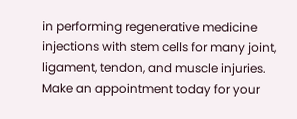in performing regenerative medicine injections with stem cells for many joint, ligament, tendon, and muscle injuries.  Make an appointment today for your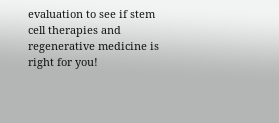evaluation to see if stem cell therapies and regenerative medicine is right for you!